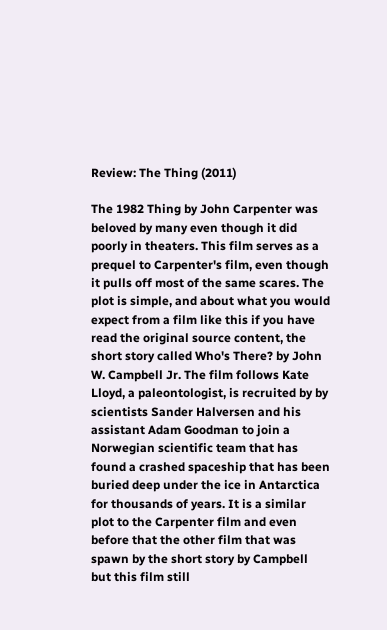Review: The Thing (2011)

The 1982 Thing by John Carpenter was beloved by many even though it did poorly in theaters. This film serves as a prequel to Carpenter's film, even though it pulls off most of the same scares. The plot is simple, and about what you would expect from a film like this if you have read the original source content, the short story called Who's There? by John W. Campbell Jr. The film follows Kate Lloyd, a paleontologist, is recruited by by scientists Sander Halversen and his assistant Adam Goodman to join a Norwegian scientific team that has found a crashed spaceship that has been buried deep under the ice in Antarctica for thousands of years. It is a similar plot to the Carpenter film and even before that the other film that was spawn by the short story by Campbell but this film still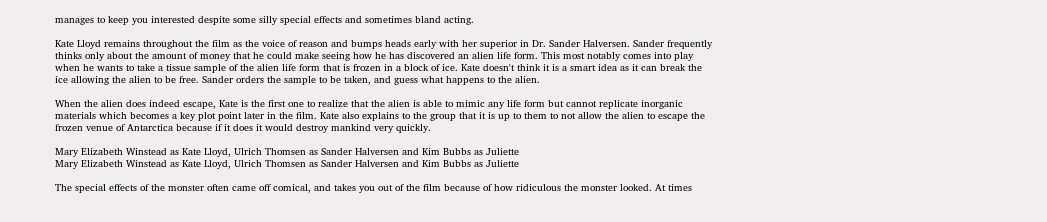manages to keep you interested despite some silly special effects and sometimes bland acting.

Kate Lloyd remains throughout the film as the voice of reason and bumps heads early with her superior in Dr. Sander Halversen. Sander frequently thinks only about the amount of money that he could make seeing how he has discovered an alien life form. This most notably comes into play when he wants to take a tissue sample of the alien life form that is frozen in a block of ice. Kate doesn't think it is a smart idea as it can break the ice allowing the alien to be free. Sander orders the sample to be taken, and guess what happens to the alien.

When the alien does indeed escape, Kate is the first one to realize that the alien is able to mimic any life form but cannot replicate inorganic materials which becomes a key plot point later in the film. Kate also explains to the group that it is up to them to not allow the alien to escape the frozen venue of Antarctica because if it does it would destroy mankind very quickly.

Mary Elizabeth Winstead as Kate Lloyd, Ulrich Thomsen as Sander Halversen and Kim Bubbs as Juliette
Mary Elizabeth Winstead as Kate Lloyd, Ulrich Thomsen as Sander Halversen and Kim Bubbs as Juliette

The special effects of the monster often came off comical, and takes you out of the film because of how ridiculous the monster looked. At times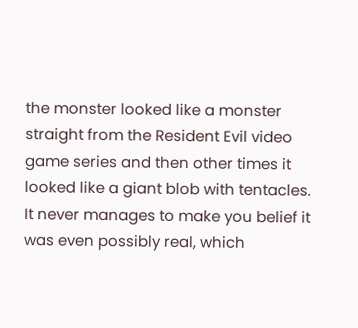the monster looked like a monster straight from the Resident Evil video game series and then other times it looked like a giant blob with tentacles. It never manages to make you belief it was even possibly real, which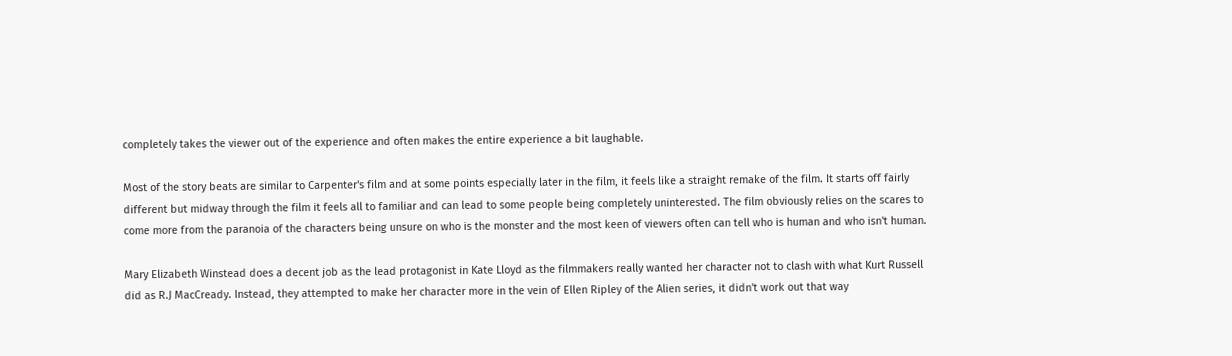completely takes the viewer out of the experience and often makes the entire experience a bit laughable.

Most of the story beats are similar to Carpenter's film and at some points especially later in the film, it feels like a straight remake of the film. It starts off fairly different but midway through the film it feels all to familiar and can lead to some people being completely uninterested. The film obviously relies on the scares to come more from the paranoia of the characters being unsure on who is the monster and the most keen of viewers often can tell who is human and who isn't human.

Mary Elizabeth Winstead does a decent job as the lead protagonist in Kate Lloyd as the filmmakers really wanted her character not to clash with what Kurt Russell did as R.J MacCready. Instead, they attempted to make her character more in the vein of Ellen Ripley of the Alien series, it didn't work out that way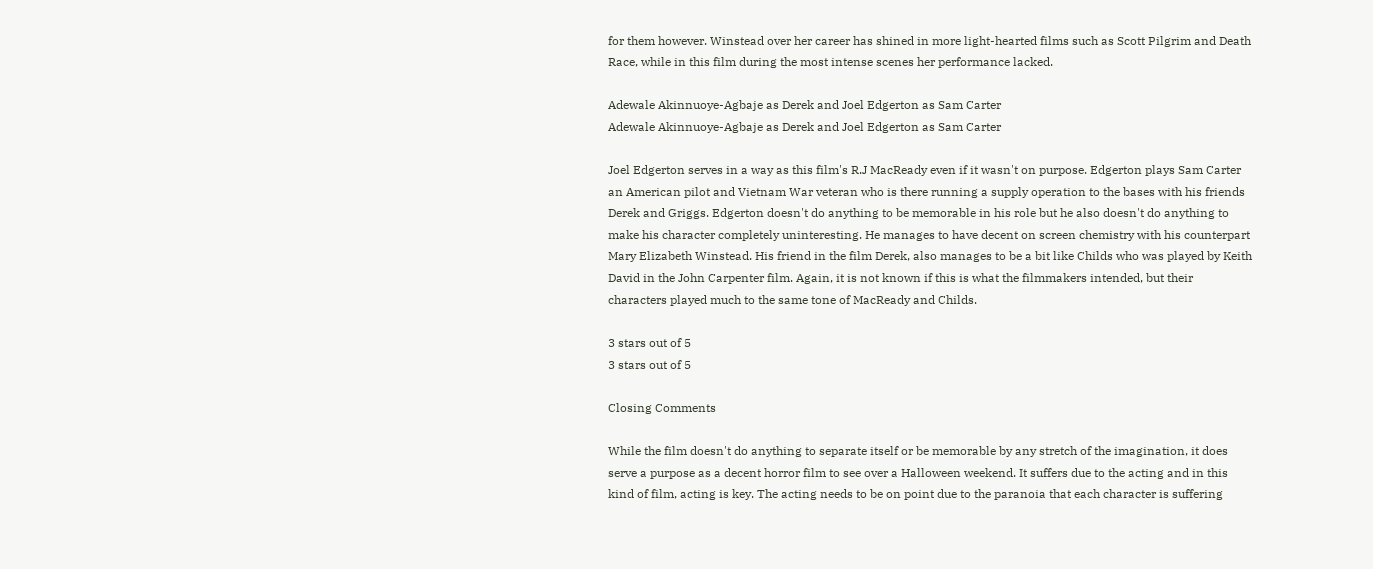for them however. Winstead over her career has shined in more light-hearted films such as Scott Pilgrim and Death Race, while in this film during the most intense scenes her performance lacked.

Adewale Akinnuoye-Agbaje as Derek and Joel Edgerton as Sam Carter
Adewale Akinnuoye-Agbaje as Derek and Joel Edgerton as Sam Carter

Joel Edgerton serves in a way as this film's R.J MacReady even if it wasn't on purpose. Edgerton plays Sam Carter an American pilot and Vietnam War veteran who is there running a supply operation to the bases with his friends Derek and Griggs. Edgerton doesn't do anything to be memorable in his role but he also doesn't do anything to make his character completely uninteresting. He manages to have decent on screen chemistry with his counterpart Mary Elizabeth Winstead. His friend in the film Derek, also manages to be a bit like Childs who was played by Keith David in the John Carpenter film. Again, it is not known if this is what the filmmakers intended, but their characters played much to the same tone of MacReady and Childs.

3 stars out of 5
3 stars out of 5

Closing Comments

While the film doesn't do anything to separate itself or be memorable by any stretch of the imagination, it does serve a purpose as a decent horror film to see over a Halloween weekend. It suffers due to the acting and in this kind of film, acting is key. The acting needs to be on point due to the paranoia that each character is suffering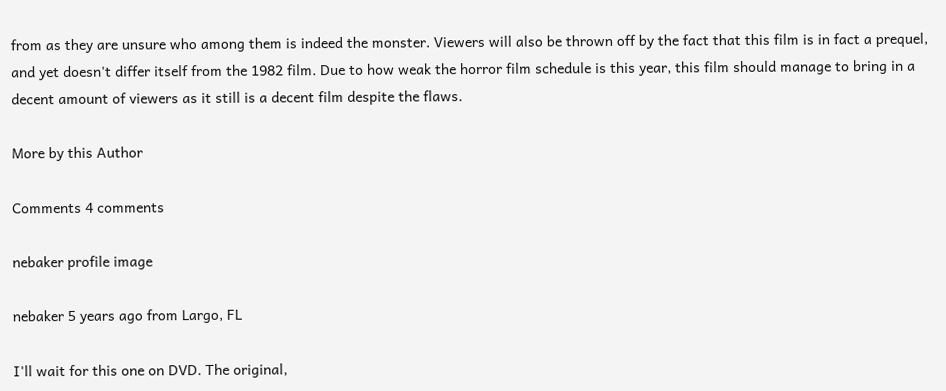from as they are unsure who among them is indeed the monster. Viewers will also be thrown off by the fact that this film is in fact a prequel, and yet doesn't differ itself from the 1982 film. Due to how weak the horror film schedule is this year, this film should manage to bring in a decent amount of viewers as it still is a decent film despite the flaws.

More by this Author

Comments 4 comments

nebaker profile image

nebaker 5 years ago from Largo, FL

I'll wait for this one on DVD. The original,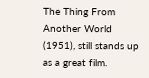The Thing From Another World (1951), still stands up as a great film.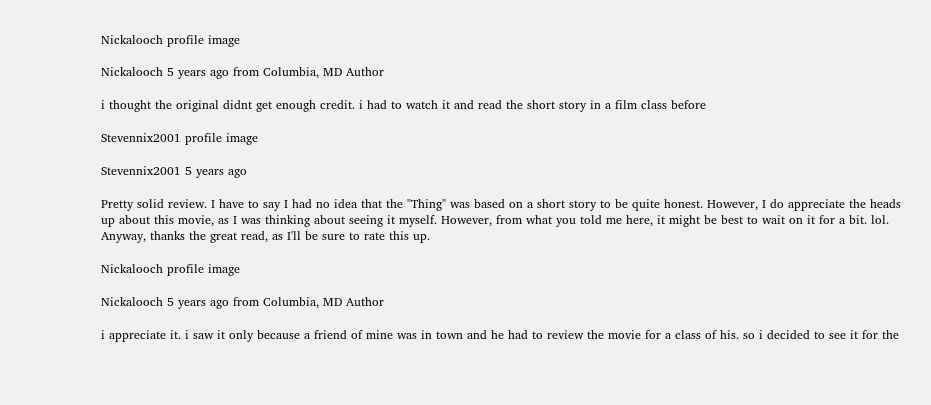Nickalooch profile image

Nickalooch 5 years ago from Columbia, MD Author

i thought the original didnt get enough credit. i had to watch it and read the short story in a film class before

Stevennix2001 profile image

Stevennix2001 5 years ago

Pretty solid review. I have to say I had no idea that the "Thing" was based on a short story to be quite honest. However, I do appreciate the heads up about this movie, as I was thinking about seeing it myself. However, from what you told me here, it might be best to wait on it for a bit. lol. Anyway, thanks the great read, as I'll be sure to rate this up.

Nickalooch profile image

Nickalooch 5 years ago from Columbia, MD Author

i appreciate it. i saw it only because a friend of mine was in town and he had to review the movie for a class of his. so i decided to see it for the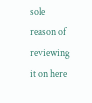sole reason of reviewing it on here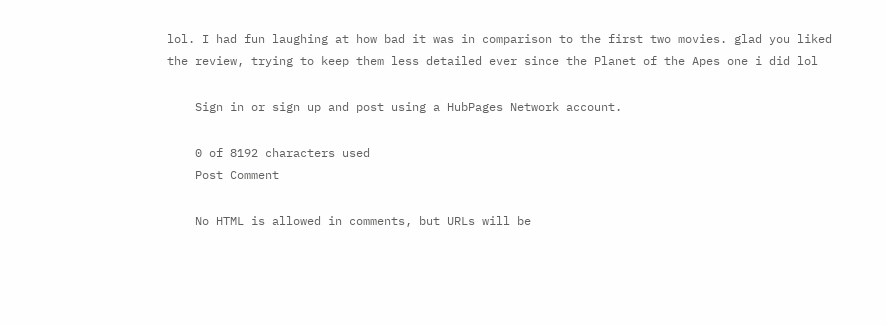lol. I had fun laughing at how bad it was in comparison to the first two movies. glad you liked the review, trying to keep them less detailed ever since the Planet of the Apes one i did lol

    Sign in or sign up and post using a HubPages Network account.

    0 of 8192 characters used
    Post Comment

    No HTML is allowed in comments, but URLs will be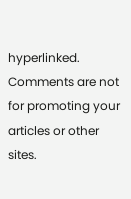hyperlinked. Comments are not for promoting your articles or other sites.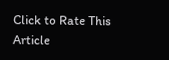Click to Rate This Article